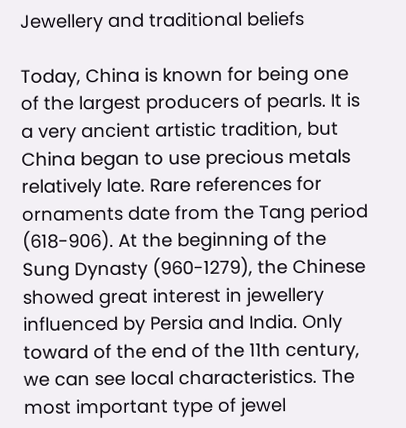Jewellery and traditional beliefs

Today, China is known for being one of the largest producers of pearls. It is a very ancient artistic tradition, but China began to use precious metals relatively late. Rare references for ornaments date from the Tang period (618-906). At the beginning of the Sung Dynasty (960-1279), the Chinese showed great interest in jewellery influenced by Persia and India. Only toward of the end of the 11th century, we can see local characteristics. The most important type of jewel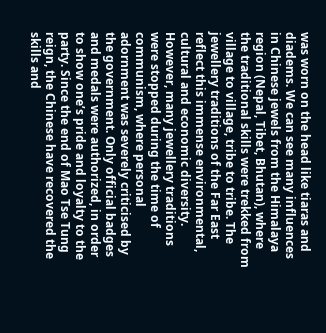was worn on the head like tiaras and diadems. We can see many influences in Chinese jewels from the Himalaya region (Nepal, Tibet, Bhutan), where the traditional skills were trekked from village to village, tribe to tribe. The jewellery traditions of the Far East reflect this immense environmental, cultural and economic diversity. However, many jewellery traditions were stopped during the time of communism, where personal adornment was severely criticised by the government. Only official badges and medals were authorized, in order to show one’s pride and loyalty to the party. Since the end of Mao Tse Tung reign, the Chinese have recovered the skills and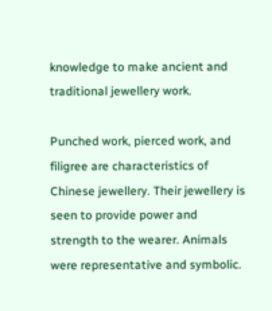knowledge to make ancient and traditional jewellery work.

Punched work, pierced work, and filigree are characteristics of Chinese jewellery. Their jewellery is seen to provide power and strength to the wearer. Animals were representative and symbolic.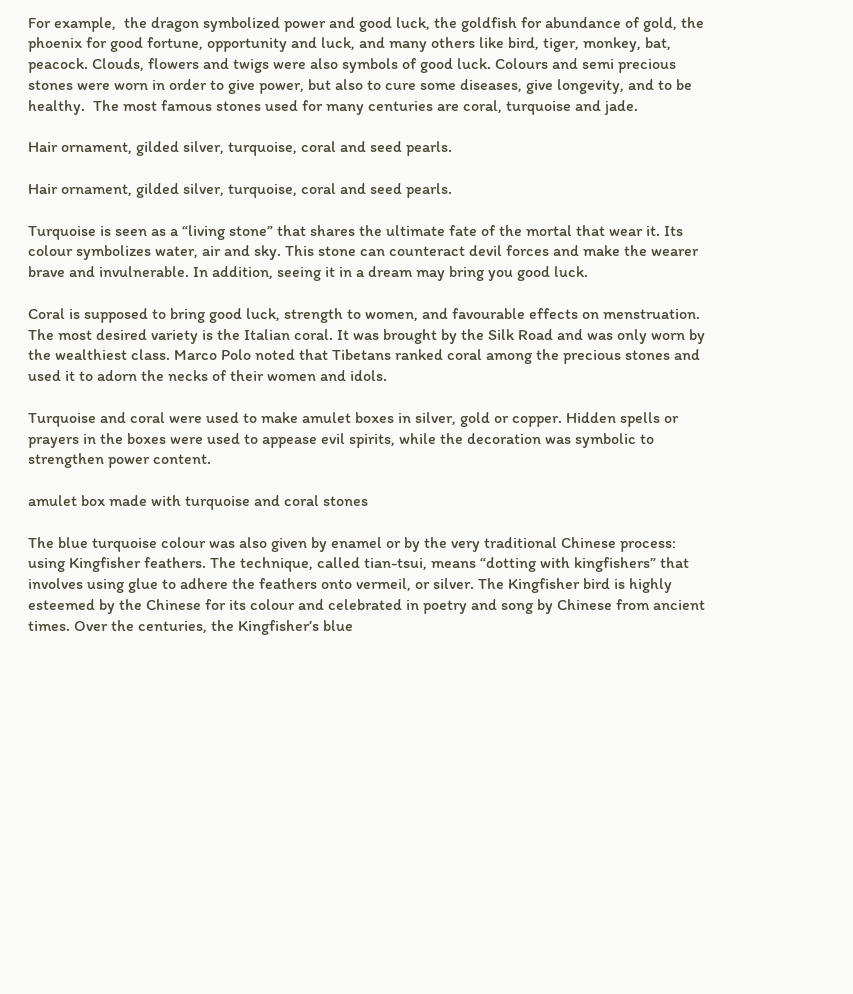For example,  the dragon symbolized power and good luck, the goldfish for abundance of gold, the phoenix for good fortune, opportunity and luck, and many others like bird, tiger, monkey, bat, peacock. Clouds, flowers and twigs were also symbols of good luck. Colours and semi precious stones were worn in order to give power, but also to cure some diseases, give longevity, and to be healthy.  The most famous stones used for many centuries are coral, turquoise and jade.

Hair ornament, gilded silver, turquoise, coral and seed pearls.

Hair ornament, gilded silver, turquoise, coral and seed pearls.

Turquoise is seen as a “living stone” that shares the ultimate fate of the mortal that wear it. Its colour symbolizes water, air and sky. This stone can counteract devil forces and make the wearer brave and invulnerable. In addition, seeing it in a dream may bring you good luck.

Coral is supposed to bring good luck, strength to women, and favourable effects on menstruation. The most desired variety is the Italian coral. It was brought by the Silk Road and was only worn by the wealthiest class. Marco Polo noted that Tibetans ranked coral among the precious stones and used it to adorn the necks of their women and idols.

Turquoise and coral were used to make amulet boxes in silver, gold or copper. Hidden spells or prayers in the boxes were used to appease evil spirits, while the decoration was symbolic to strengthen power content.

amulet box made with turquoise and coral stones

The blue turquoise colour was also given by enamel or by the very traditional Chinese process: using Kingfisher feathers. The technique, called tian-tsui, means “dotting with kingfishers” that involves using glue to adhere the feathers onto vermeil, or silver. The Kingfisher bird is highly esteemed by the Chinese for its colour and celebrated in poetry and song by Chinese from ancient times. Over the centuries, the Kingfisher’s blue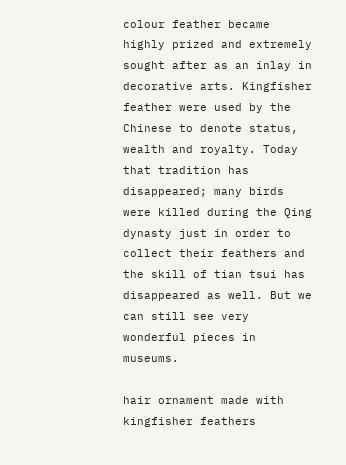colour feather became highly prized and extremely sought after as an inlay in decorative arts. Kingfisher feather were used by the Chinese to denote status, wealth and royalty. Today that tradition has disappeared; many birds were killed during the Qing dynasty just in order to collect their feathers and the skill of tian tsui has disappeared as well. But we can still see very wonderful pieces in museums.

hair ornament made with kingfisher feathers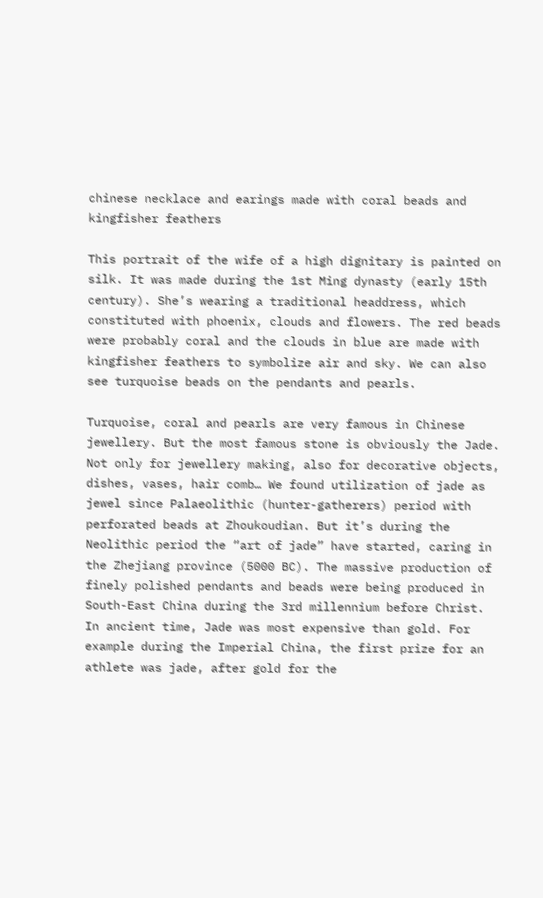chinese necklace and earings made with coral beads and kingfisher feathers

This portrait of the wife of a high dignitary is painted on silk. It was made during the 1st Ming dynasty (early 15th century). She’s wearing a traditional headdress, which constituted with phoenix, clouds and flowers. The red beads were probably coral and the clouds in blue are made with kingfisher feathers to symbolize air and sky. We can also see turquoise beads on the pendants and pearls.

Turquoise, coral and pearls are very famous in Chinese jewellery. But the most famous stone is obviously the Jade. Not only for jewellery making, also for decorative objects, dishes, vases, hair comb… We found utilization of jade as jewel since Palaeolithic (hunter-gatherers) period with perforated beads at Zhoukoudian. But it’s during the Neolithic period the “art of jade” have started, caring in the Zhejiang province (5000 BC). The massive production of finely polished pendants and beads were being produced in South-East China during the 3rd millennium before Christ.  In ancient time, Jade was most expensive than gold. For example during the Imperial China, the first prize for an athlete was jade, after gold for the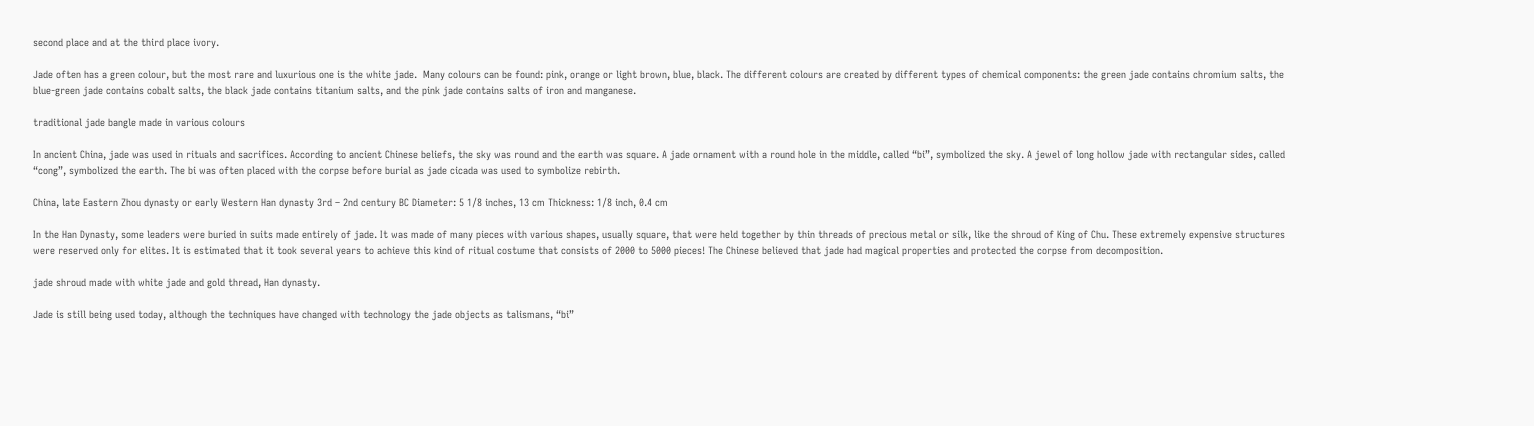second place and at the third place ivory.

Jade often has a green colour, but the most rare and luxurious one is the white jade.  Many colours can be found: pink, orange or light brown, blue, black. The different colours are created by different types of chemical components: the green jade contains chromium salts, the blue-green jade contains cobalt salts, the black jade contains titanium salts, and the pink jade contains salts of iron and manganese.

traditional jade bangle made in various colours

In ancient China, jade was used in rituals and sacrifices. According to ancient Chinese beliefs, the sky was round and the earth was square. A jade ornament with a round hole in the middle, called “bi”, symbolized the sky. A jewel of long hollow jade with rectangular sides, called “cong”, symbolized the earth. The bi was often placed with the corpse before burial as jade cicada was used to symbolize rebirth.

China, late Eastern Zhou dynasty or early Western Han dynasty 3rd – 2nd century BC Diameter: 5 1/8 inches, 13 cm Thickness: 1/8 inch, 0.4 cm

In the Han Dynasty, some leaders were buried in suits made entirely of jade. It was made of many pieces with various shapes, usually square, that were held together by thin threads of precious metal or silk, like the shroud of King of Chu. These extremely expensive structures were reserved only for elites. It is estimated that it took several years to achieve this kind of ritual costume that consists of 2000 to 5000 pieces! The Chinese believed that jade had magical properties and protected the corpse from decomposition.

jade shroud made with white jade and gold thread, Han dynasty.

Jade is still being used today, although the techniques have changed with technology the jade objects as talismans, “bi”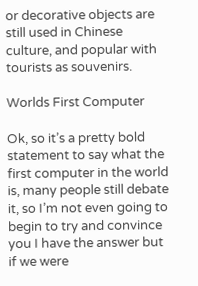or decorative objects are still used in Chinese culture, and popular with tourists as souvenirs.

Worlds First Computer

Ok, so it’s a pretty bold statement to say what the first computer in the world is, many people still debate it, so I’m not even going to begin to try and convince you I have the answer but if we were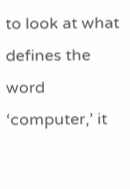to look at what defines the word ‘computer,’ it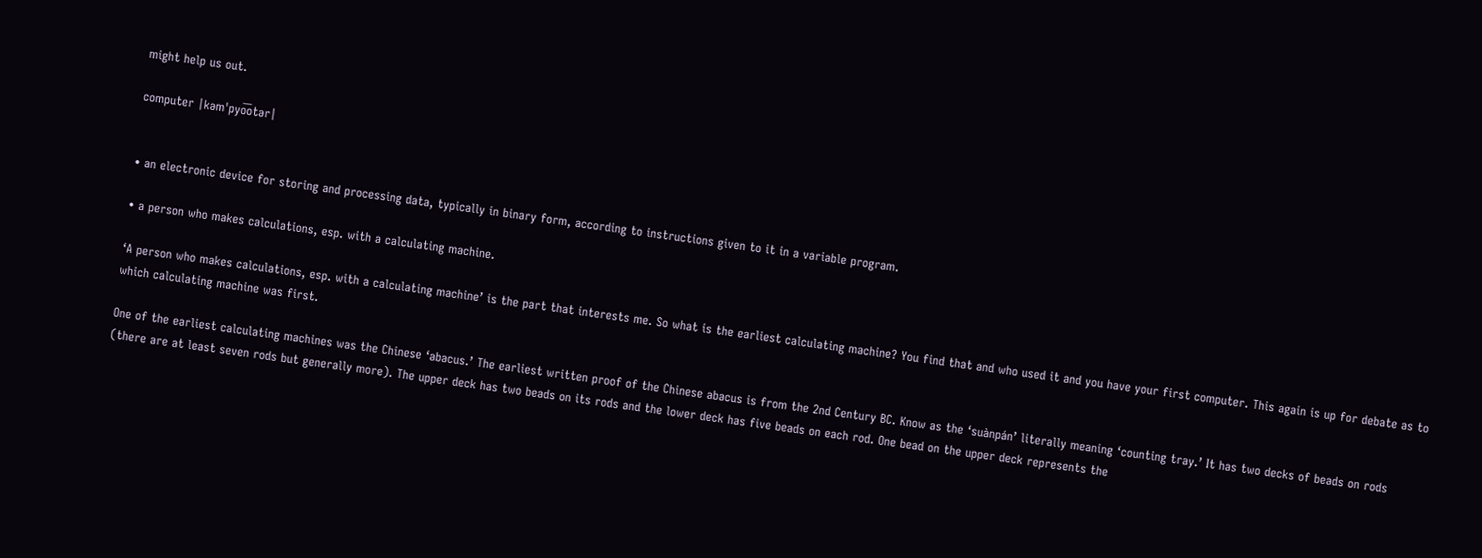might help us out.

computer |kəmˈpyo͞otər|


• an electronic device for storing and processing data, typically in binary form, according to instructions given to it in a variable program.

• a person who makes calculations, esp. with a calculating machine.

‘A person who makes calculations, esp. with a calculating machine’ is the part that interests me. So what is the earliest calculating machine? You find that and who used it and you have your first computer. This again is up for debate as to which calculating machine was first.

One of the earliest calculating machines was the Chinese ‘abacus.’ The earliest written proof of the Chinese abacus is from the 2nd Century BC. Know as the ‘suànpán’ literally meaning ‘counting tray.’ It has two decks of beads on rods (there are at least seven rods but generally more). The upper deck has two beads on its rods and the lower deck has five beads on each rod. One bead on the upper deck represents the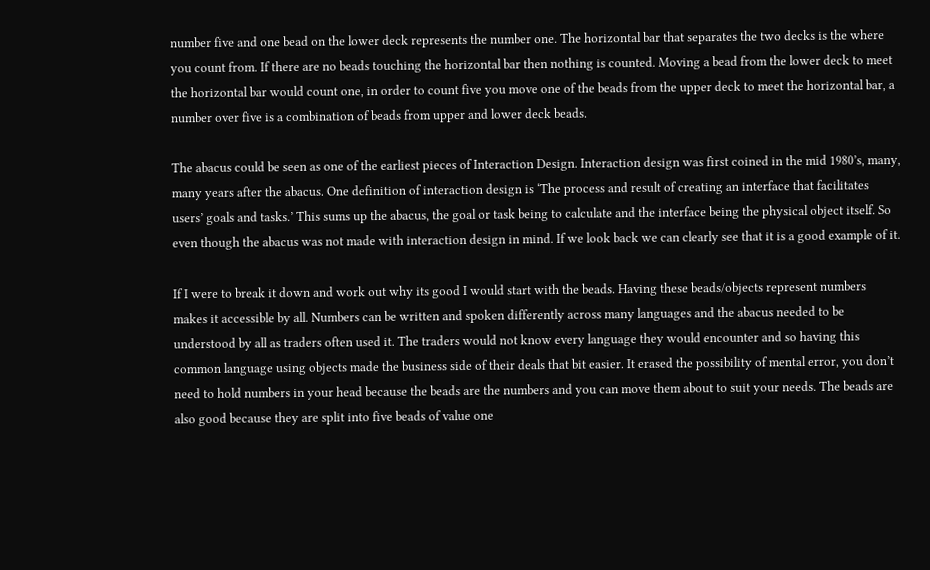number five and one bead on the lower deck represents the number one. The horizontal bar that separates the two decks is the where you count from. If there are no beads touching the horizontal bar then nothing is counted. Moving a bead from the lower deck to meet the horizontal bar would count one, in order to count five you move one of the beads from the upper deck to meet the horizontal bar, a number over five is a combination of beads from upper and lower deck beads.

The abacus could be seen as one of the earliest pieces of Interaction Design. Interaction design was first coined in the mid 1980’s, many, many years after the abacus. One definition of interaction design is ‘The process and result of creating an interface that facilitates users’ goals and tasks.’ This sums up the abacus, the goal or task being to calculate and the interface being the physical object itself. So even though the abacus was not made with interaction design in mind. If we look back we can clearly see that it is a good example of it.

If I were to break it down and work out why its good I would start with the beads. Having these beads/objects represent numbers makes it accessible by all. Numbers can be written and spoken differently across many languages and the abacus needed to be understood by all as traders often used it. The traders would not know every language they would encounter and so having this common language using objects made the business side of their deals that bit easier. It erased the possibility of mental error, you don’t need to hold numbers in your head because the beads are the numbers and you can move them about to suit your needs. The beads are also good because they are split into five beads of value one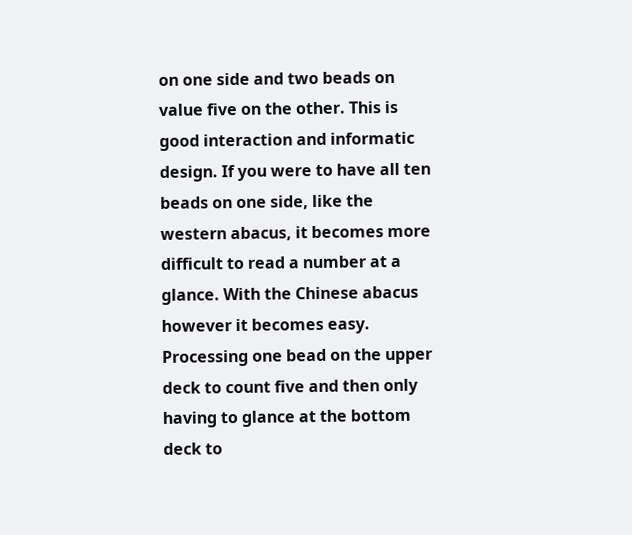on one side and two beads on value five on the other. This is good interaction and informatic design. If you were to have all ten beads on one side, like the western abacus, it becomes more difficult to read a number at a glance. With the Chinese abacus however it becomes easy. Processing one bead on the upper deck to count five and then only having to glance at the bottom deck to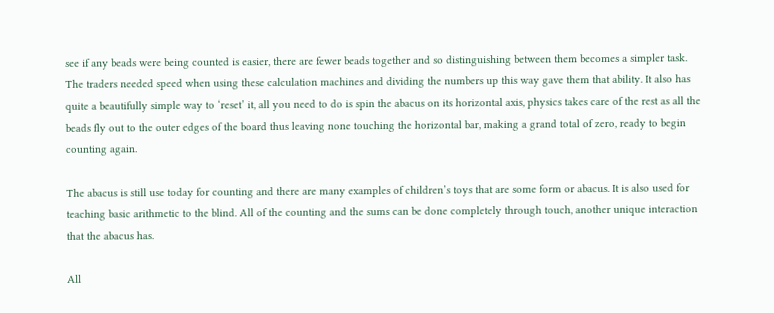see if any beads were being counted is easier, there are fewer beads together and so distinguishing between them becomes a simpler task. The traders needed speed when using these calculation machines and dividing the numbers up this way gave them that ability. It also has quite a beautifully simple way to ‘reset’ it, all you need to do is spin the abacus on its horizontal axis, physics takes care of the rest as all the beads fly out to the outer edges of the board thus leaving none touching the horizontal bar, making a grand total of zero, ready to begin counting again.

The abacus is still use today for counting and there are many examples of children’s toys that are some form or abacus. It is also used for teaching basic arithmetic to the blind. All of the counting and the sums can be done completely through touch, another unique interaction that the abacus has.

All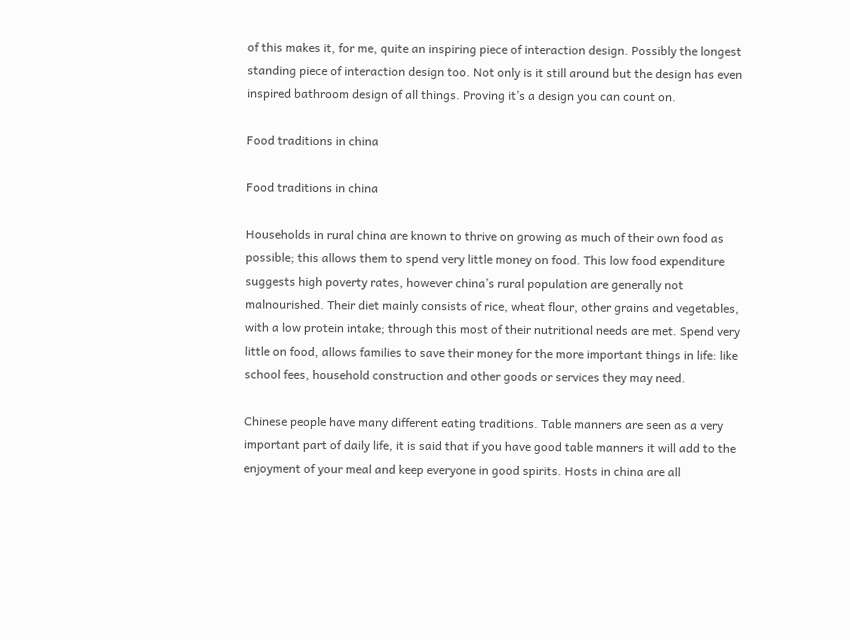of this makes it, for me, quite an inspiring piece of interaction design. Possibly the longest standing piece of interaction design too. Not only is it still around but the design has even inspired bathroom design of all things. Proving it’s a design you can count on.

Food traditions in china

Food traditions in china

Households in rural china are known to thrive on growing as much of their own food as possible; this allows them to spend very little money on food. This low food expenditure suggests high poverty rates, however china’s rural population are generally not malnourished. Their diet mainly consists of rice, wheat flour, other grains and vegetables, with a low protein intake; through this most of their nutritional needs are met. Spend very little on food, allows families to save their money for the more important things in life: like school fees, household construction and other goods or services they may need.

Chinese people have many different eating traditions. Table manners are seen as a very important part of daily life, it is said that if you have good table manners it will add to the enjoyment of your meal and keep everyone in good spirits. Hosts in china are all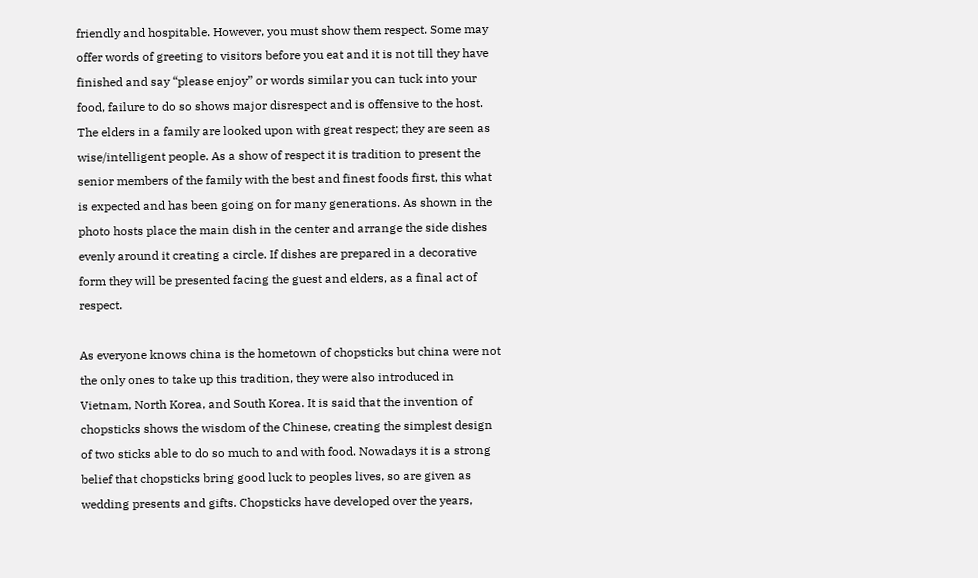friendly and hospitable. However, you must show them respect. Some may offer words of greeting to visitors before you eat and it is not till they have finished and say “please enjoy” or words similar you can tuck into your food, failure to do so shows major disrespect and is offensive to the host. The elders in a family are looked upon with great respect; they are seen as wise/intelligent people. As a show of respect it is tradition to present the senior members of the family with the best and finest foods first, this what is expected and has been going on for many generations. As shown in the photo hosts place the main dish in the center and arrange the side dishes evenly around it creating a circle. If dishes are prepared in a decorative form they will be presented facing the guest and elders, as a final act of respect.

As everyone knows china is the hometown of chopsticks but china were not the only ones to take up this tradition, they were also introduced in Vietnam, North Korea, and South Korea. It is said that the invention of chopsticks shows the wisdom of the Chinese, creating the simplest design of two sticks able to do so much to and with food. Nowadays it is a strong belief that chopsticks bring good luck to peoples lives, so are given as wedding presents and gifts. Chopsticks have developed over the years,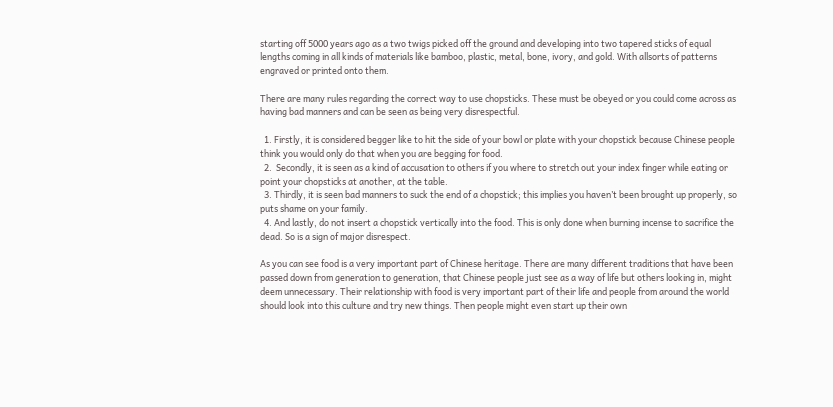starting off 5000 years ago as a two twigs picked off the ground and developing into two tapered sticks of equal lengths coming in all kinds of materials like bamboo, plastic, metal, bone, ivory, and gold. With allsorts of patterns engraved or printed onto them.

There are many rules regarding the correct way to use chopsticks. These must be obeyed or you could come across as having bad manners and can be seen as being very disrespectful.

  1. Firstly, it is considered begger like to hit the side of your bowl or plate with your chopstick because Chinese people think you would only do that when you are begging for food.
  2.  Secondly, it is seen as a kind of accusation to others if you where to stretch out your index finger while eating or point your chopsticks at another, at the table.
  3. Thirdly, it is seen bad manners to suck the end of a chopstick; this implies you haven’t been brought up properly, so puts shame on your family.
  4. And lastly, do not insert a chopstick vertically into the food. This is only done when burning incense to sacrifice the dead. So is a sign of major disrespect.

As you can see food is a very important part of Chinese heritage. There are many different traditions that have been passed down from generation to generation, that Chinese people just see as a way of life but others looking in, might deem unnecessary. Their relationship with food is very important part of their life and people from around the world should look into this culture and try new things. Then people might even start up their own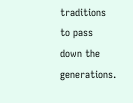traditions to pass down the generations.